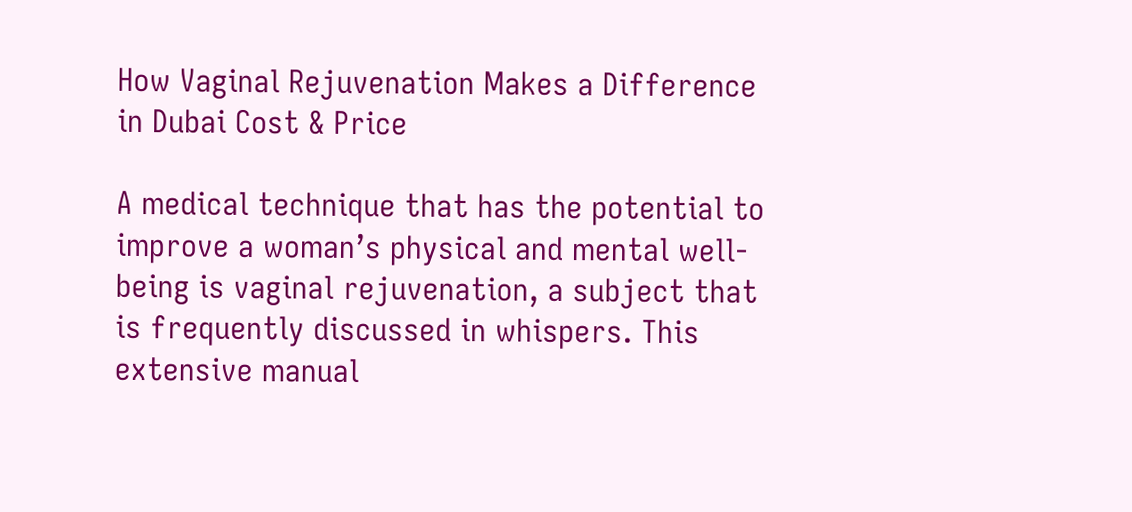How Vaginal Rejuvenation Makes a Difference in Dubai Cost & Price

A medical technique that has the potential to improve a woman’s physical and mental well-being is vaginal rejuvenation, a subject that is frequently discussed in whispers. This extensive manual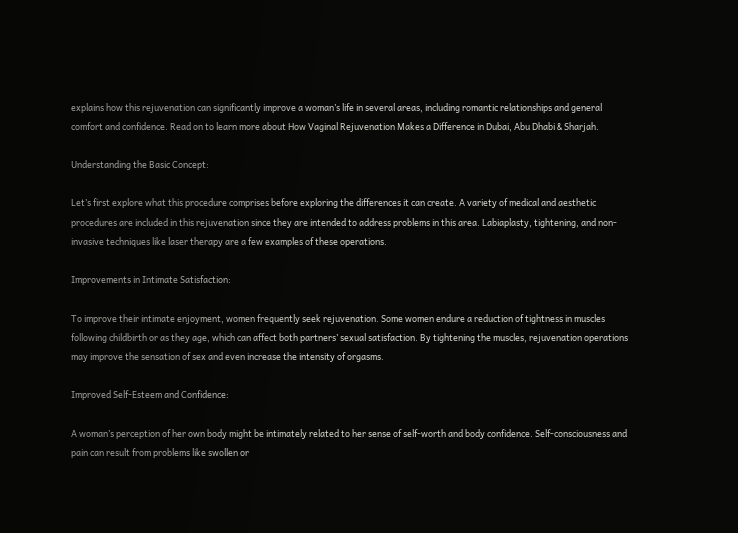explains how this rejuvenation can significantly improve a woman’s life in several areas, including romantic relationships and general comfort and confidence. Read on to learn more about How Vaginal Rejuvenation Makes a Difference in Dubai, Abu Dhabi & Sharjah.

Understanding the Basic Concept:

Let’s first explore what this procedure comprises before exploring the differences it can create. A variety of medical and aesthetic procedures are included in this rejuvenation since they are intended to address problems in this area. Labiaplasty, tightening, and non-invasive techniques like laser therapy are a few examples of these operations.

Improvements in Intimate Satisfaction:

To improve their intimate enjoyment, women frequently seek rejuvenation. Some women endure a reduction of tightness in muscles following childbirth or as they age, which can affect both partners’ sexual satisfaction. By tightening the muscles, rejuvenation operations may improve the sensation of sex and even increase the intensity of orgasms.

Improved Self-Esteem and Confidence:

A woman’s perception of her own body might be intimately related to her sense of self-worth and body confidence. Self-consciousness and pain can result from problems like swollen or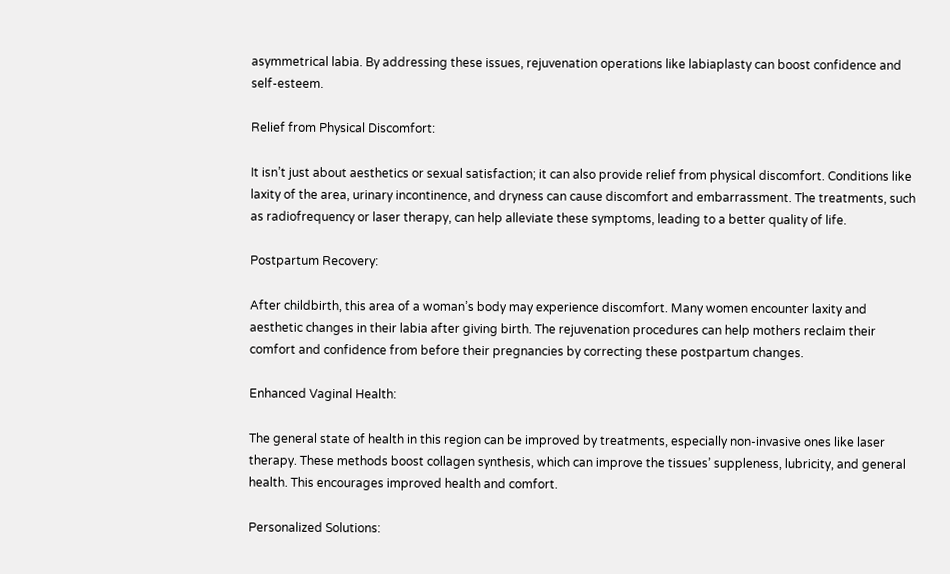asymmetrical labia. By addressing these issues, rejuvenation operations like labiaplasty can boost confidence and self-esteem.

Relief from Physical Discomfort:

It isn’t just about aesthetics or sexual satisfaction; it can also provide relief from physical discomfort. Conditions like laxity of the area, urinary incontinence, and dryness can cause discomfort and embarrassment. The treatments, such as radiofrequency or laser therapy, can help alleviate these symptoms, leading to a better quality of life.

Postpartum Recovery:

After childbirth, this area of a woman’s body may experience discomfort. Many women encounter laxity and aesthetic changes in their labia after giving birth. The rejuvenation procedures can help mothers reclaim their comfort and confidence from before their pregnancies by correcting these postpartum changes.

Enhanced Vaginal Health:

The general state of health in this region can be improved by treatments, especially non-invasive ones like laser therapy. These methods boost collagen synthesis, which can improve the tissues’ suppleness, lubricity, and general health. This encourages improved health and comfort.

Personalized Solutions: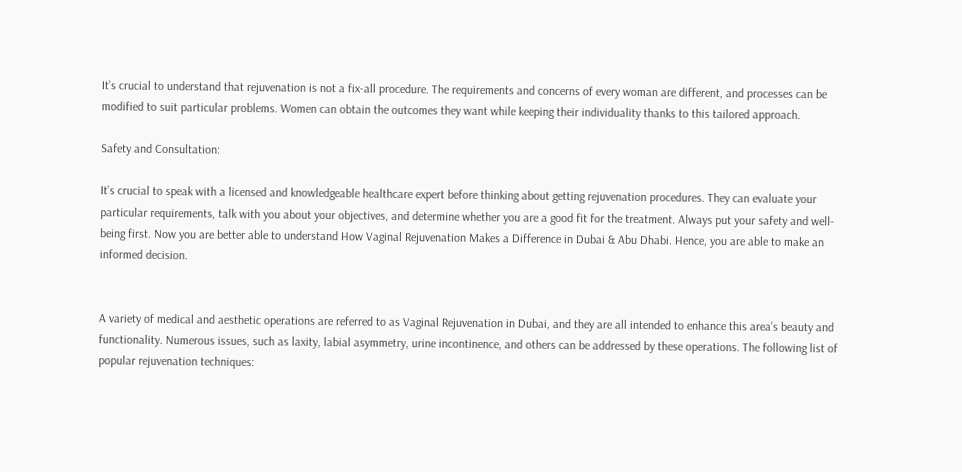It’s crucial to understand that rejuvenation is not a fix-all procedure. The requirements and concerns of every woman are different, and processes can be modified to suit particular problems. Women can obtain the outcomes they want while keeping their individuality thanks to this tailored approach.

Safety and Consultation:

It’s crucial to speak with a licensed and knowledgeable healthcare expert before thinking about getting rejuvenation procedures. They can evaluate your particular requirements, talk with you about your objectives, and determine whether you are a good fit for the treatment. Always put your safety and well-being first. Now you are better able to understand How Vaginal Rejuvenation Makes a Difference in Dubai & Abu Dhabi. Hence, you are able to make an informed decision.


A variety of medical and aesthetic operations are referred to as Vaginal Rejuvenation in Dubai, and they are all intended to enhance this area’s beauty and functionality. Numerous issues, such as laxity, labial asymmetry, urine incontinence, and others can be addressed by these operations. The following list of popular rejuvenation techniques: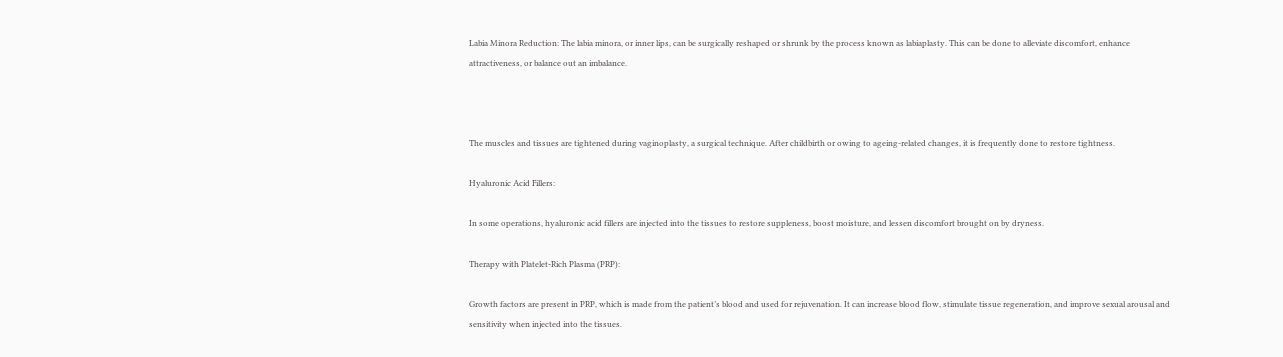Labia Minora Reduction: The labia minora, or inner lips, can be surgically reshaped or shrunk by the process known as labiaplasty. This can be done to alleviate discomfort, enhance attractiveness, or balance out an imbalance.



The muscles and tissues are tightened during vaginoplasty, a surgical technique. After childbirth or owing to ageing-related changes, it is frequently done to restore tightness.

Hyaluronic Acid Fillers:

In some operations, hyaluronic acid fillers are injected into the tissues to restore suppleness, boost moisture, and lessen discomfort brought on by dryness.

Therapy with Platelet-Rich Plasma (PRP):

Growth factors are present in PRP, which is made from the patient’s blood and used for rejuvenation. It can increase blood flow, stimulate tissue regeneration, and improve sexual arousal and sensitivity when injected into the tissues.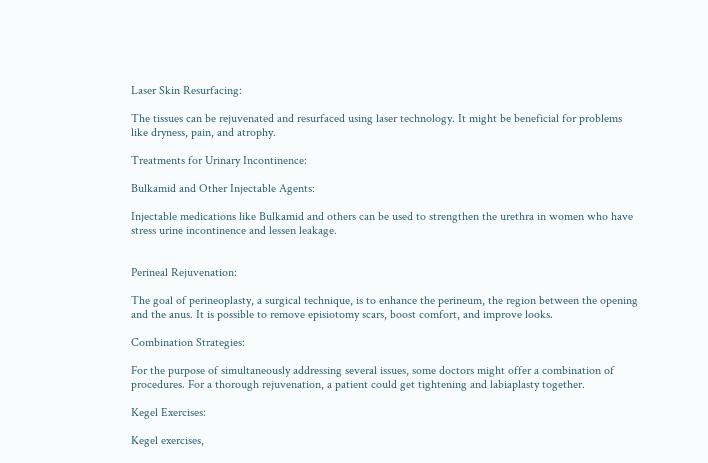Laser Skin Resurfacing:

The tissues can be rejuvenated and resurfaced using laser technology. It might be beneficial for problems like dryness, pain, and atrophy.

Treatments for Urinary Incontinence:

Bulkamid and Other Injectable Agents:

Injectable medications like Bulkamid and others can be used to strengthen the urethra in women who have stress urine incontinence and lessen leakage.


Perineal Rejuvenation:

The goal of perineoplasty, a surgical technique, is to enhance the perineum, the region between the opening and the anus. It is possible to remove episiotomy scars, boost comfort, and improve looks.

Combination Strategies:

For the purpose of simultaneously addressing several issues, some doctors might offer a combination of procedures. For a thorough rejuvenation, a patient could get tightening and labiaplasty together.

Kegel Exercises:

Kegel exercises,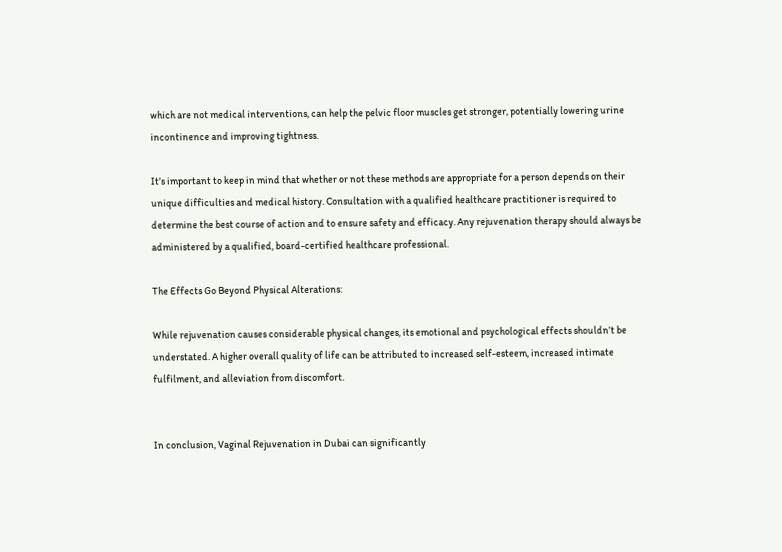which are not medical interventions, can help the pelvic floor muscles get stronger, potentially lowering urine incontinence and improving tightness.

It’s important to keep in mind that whether or not these methods are appropriate for a person depends on their unique difficulties and medical history. Consultation with a qualified healthcare practitioner is required to determine the best course of action and to ensure safety and efficacy. Any rejuvenation therapy should always be administered by a qualified, board-certified healthcare professional.

The Effects Go Beyond Physical Alterations:

While rejuvenation causes considerable physical changes, its emotional and psychological effects shouldn’t be understated. A higher overall quality of life can be attributed to increased self-esteem, increased intimate fulfilment, and alleviation from discomfort.


In conclusion, Vaginal Rejuvenation in Dubai can significantly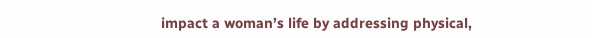impact a woman’s life by addressing physical,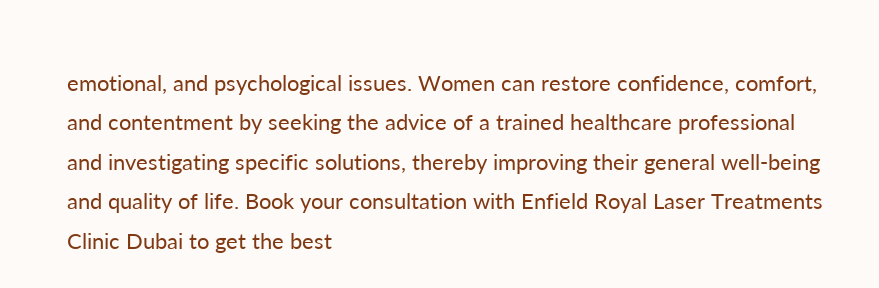emotional, and psychological issues. Women can restore confidence, comfort, and contentment by seeking the advice of a trained healthcare professional and investigating specific solutions, thereby improving their general well-being and quality of life. Book your consultation with Enfield Royal Laser Treatments Clinic Dubai to get the best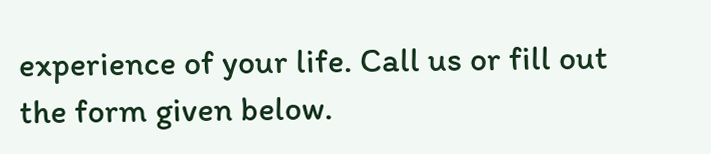experience of your life. Call us or fill out the form given below.